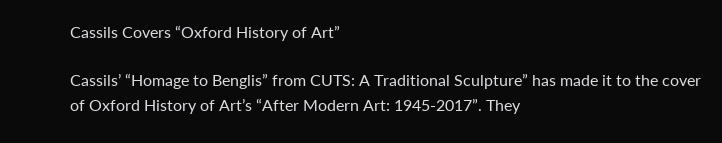Cassils Covers “Oxford History of Art”

Cassils’ “Homage to Benglis” from CUTS: A Traditional Sculpture” has made it to the cover of Oxford History of Art’s “After Modern Art: 1945-2017”. They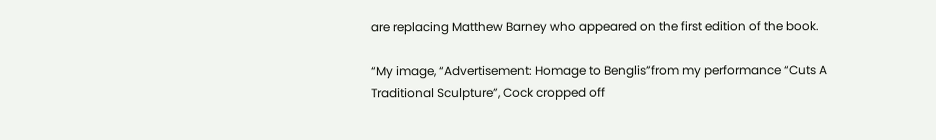are replacing Matthew Barney who appeared on the first edition of the book.

“My image, “Advertisement: Homage to Benglis”from my performance “Cuts A Traditional Sculpture”, Cock cropped off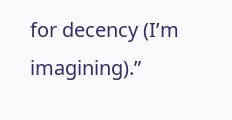for decency (I’m imagining).”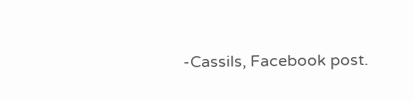-Cassils, Facebook post.